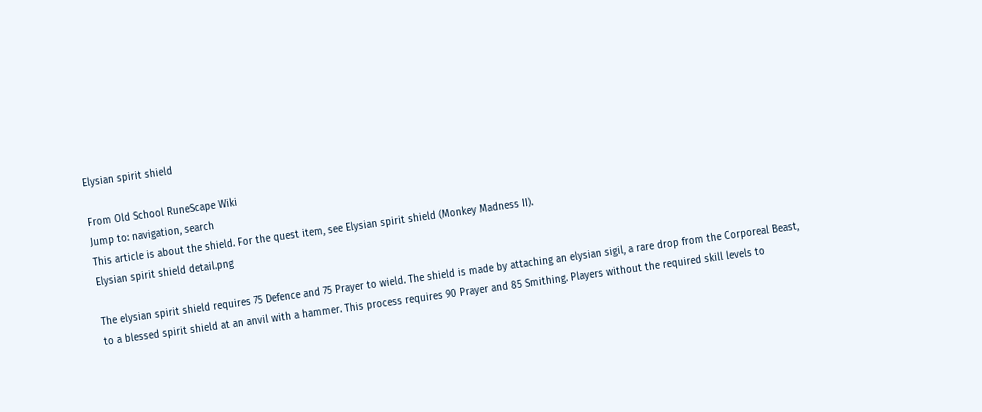Elysian spirit shield

From Old School RuneScape Wiki
Jump to: navigation, search
This article is about the shield. For the quest item, see Elysian spirit shield (Monkey Madness II).
Elysian spirit shield detail.png

The elysian spirit shield requires 75 Defence and 75 Prayer to wield. The shield is made by attaching an elysian sigil, a rare drop from the Corporeal Beast, to a blessed spirit shield at an anvil with a hammer. This process requires 90 Prayer and 85 Smithing. Players without the required skill levels to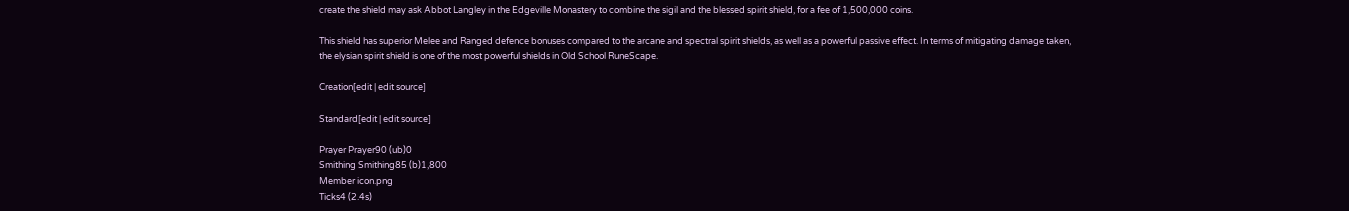create the shield may ask Abbot Langley in the Edgeville Monastery to combine the sigil and the blessed spirit shield, for a fee of 1,500,000 coins.

This shield has superior Melee and Ranged defence bonuses compared to the arcane and spectral spirit shields, as well as a powerful passive effect. In terms of mitigating damage taken, the elysian spirit shield is one of the most powerful shields in Old School RuneScape.

Creation[edit | edit source]

Standard[edit | edit source]

Prayer Prayer90 (ub)0
Smithing Smithing85 (b)1,800
Member icon.png
Ticks4 (2.4s)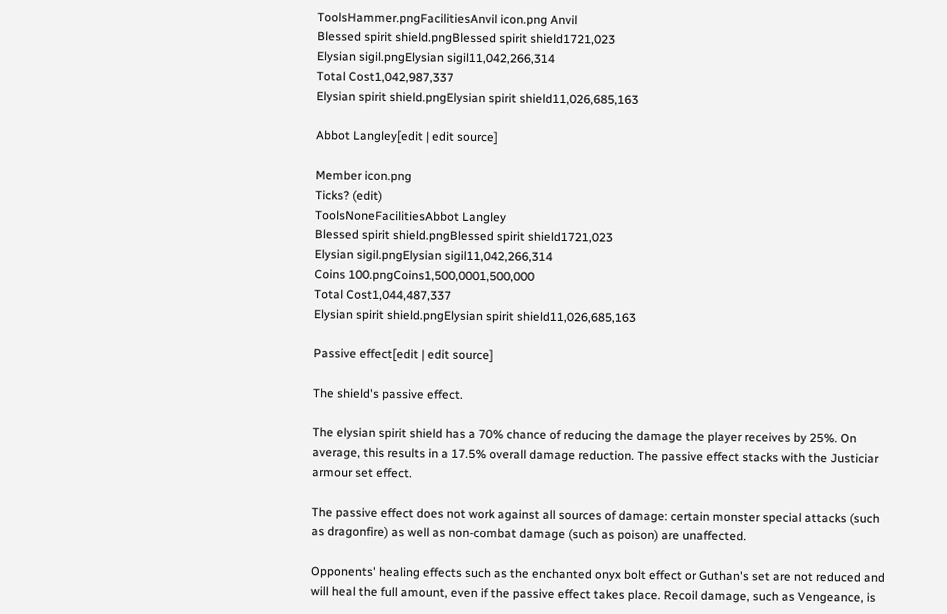ToolsHammer.pngFacilitiesAnvil icon.png Anvil
Blessed spirit shield.pngBlessed spirit shield1721,023
Elysian sigil.pngElysian sigil11,042,266,314
Total Cost1,042,987,337
Elysian spirit shield.pngElysian spirit shield11,026,685,163

Abbot Langley[edit | edit source]

Member icon.png
Ticks? (edit)
ToolsNoneFacilitiesAbbot Langley
Blessed spirit shield.pngBlessed spirit shield1721,023
Elysian sigil.pngElysian sigil11,042,266,314
Coins 100.pngCoins1,500,0001,500,000
Total Cost1,044,487,337
Elysian spirit shield.pngElysian spirit shield11,026,685,163

Passive effect[edit | edit source]

The shield's passive effect.

The elysian spirit shield has a 70% chance of reducing the damage the player receives by 25%. On average, this results in a 17.5% overall damage reduction. The passive effect stacks with the Justiciar armour set effect.

The passive effect does not work against all sources of damage: certain monster special attacks (such as dragonfire) as well as non-combat damage (such as poison) are unaffected.

Opponents' healing effects such as the enchanted onyx bolt effect or Guthan's set are not reduced and will heal the full amount, even if the passive effect takes place. Recoil damage, such as Vengeance, is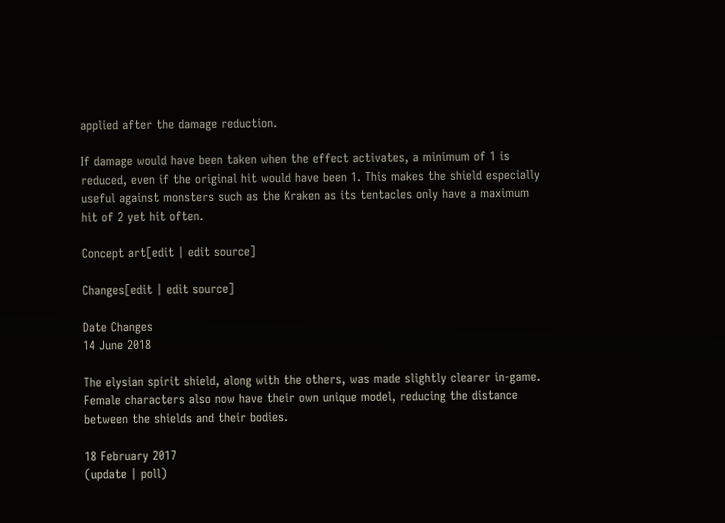applied after the damage reduction.

If damage would have been taken when the effect activates, a minimum of 1 is reduced, even if the original hit would have been 1. This makes the shield especially useful against monsters such as the Kraken as its tentacles only have a maximum hit of 2 yet hit often.

Concept art[edit | edit source]

Changes[edit | edit source]

Date Changes
14 June 2018

The elysian spirit shield, along with the others, was made slightly clearer in-game. Female characters also now have their own unique model, reducing the distance between the shields and their bodies.

18 February 2017
(update | poll)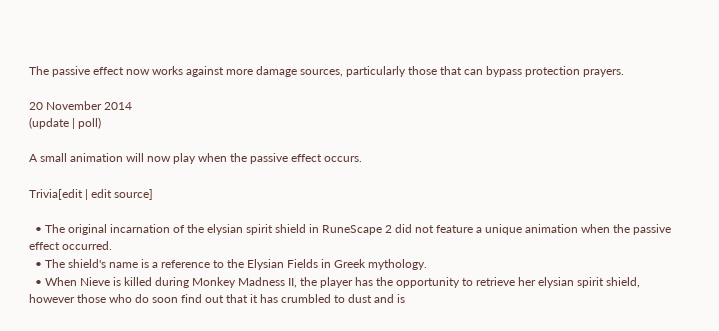The passive effect now works against more damage sources, particularly those that can bypass protection prayers.

20 November 2014
(update | poll)

A small animation will now play when the passive effect occurs.

Trivia[edit | edit source]

  • The original incarnation of the elysian spirit shield in RuneScape 2 did not feature a unique animation when the passive effect occurred.
  • The shield's name is a reference to the Elysian Fields in Greek mythology.
  • When Nieve is killed during Monkey Madness II, the player has the opportunity to retrieve her elysian spirit shield, however those who do soon find out that it has crumbled to dust and is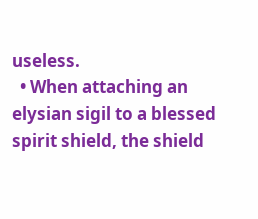useless.
  • When attaching an elysian sigil to a blessed spirit shield, the shield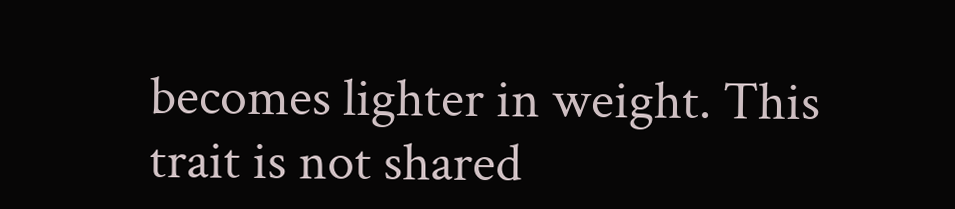becomes lighter in weight. This trait is not shared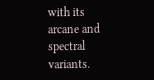with its arcane and spectral variants.